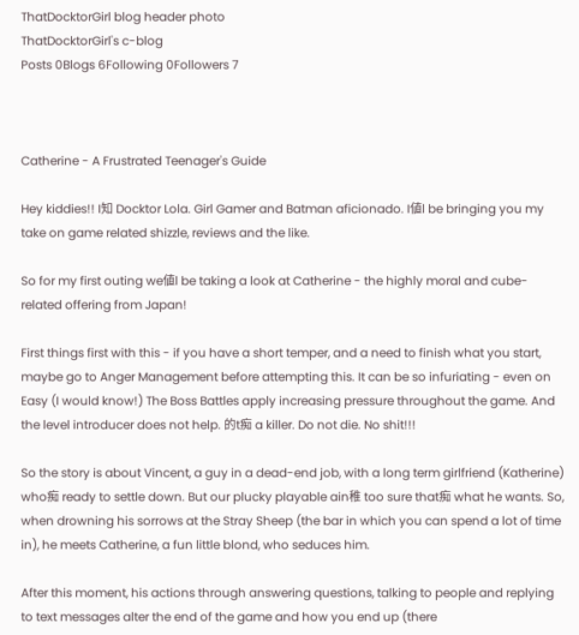ThatDocktorGirl blog header photo
ThatDocktorGirl's c-blog
Posts 0Blogs 6Following 0Followers 7



Catherine - A Frustrated Teenager's Guide

Hey kiddies!! I知 Docktor Lola. Girl Gamer and Batman aficionado. I値l be bringing you my take on game related shizzle, reviews and the like.

So for my first outing we値l be taking a look at Catherine - the highly moral and cube-related offering from Japan!

First things first with this - if you have a short temper, and a need to finish what you start, maybe go to Anger Management before attempting this. It can be so infuriating - even on Easy (I would know!) The Boss Battles apply increasing pressure throughout the game. And the level introducer does not help. 的t痴 a killer. Do not die. No shit!!!

So the story is about Vincent, a guy in a dead-end job, with a long term girlfriend (Katherine) who痴 ready to settle down. But our plucky playable ain稚 too sure that痴 what he wants. So, when drowning his sorrows at the Stray Sheep (the bar in which you can spend a lot of time in), he meets Catherine, a fun little blond, who seduces him.

After this moment, his actions through answering questions, talking to people and replying to text messages alter the end of the game and how you end up (there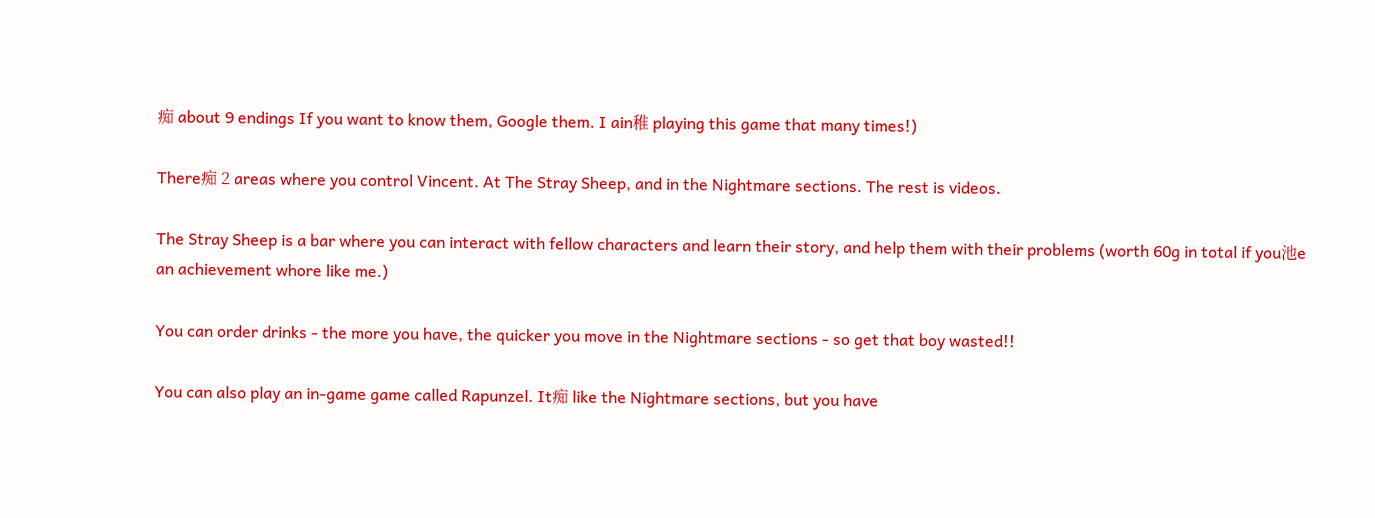痴 about 9 endings If you want to know them, Google them. I ain稚 playing this game that many times!)

There痴 2 areas where you control Vincent. At The Stray Sheep, and in the Nightmare sections. The rest is videos.

The Stray Sheep is a bar where you can interact with fellow characters and learn their story, and help them with their problems (worth 60g in total if you池e an achievement whore like me.)

You can order drinks - the more you have, the quicker you move in the Nightmare sections - so get that boy wasted!!

You can also play an in-game game called Rapunzel. It痴 like the Nightmare sections, but you have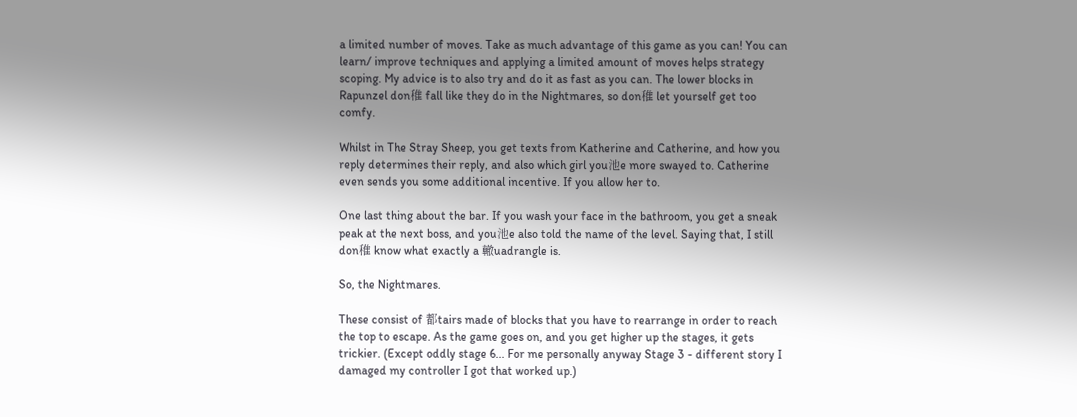a limited number of moves. Take as much advantage of this game as you can! You can learn/ improve techniques and applying a limited amount of moves helps strategy scoping. My advice is to also try and do it as fast as you can. The lower blocks in Rapunzel don稚 fall like they do in the Nightmares, so don稚 let yourself get too comfy.

Whilst in The Stray Sheep, you get texts from Katherine and Catherine, and how you reply determines their reply, and also which girl you池e more swayed to. Catherine even sends you some additional incentive. If you allow her to.

One last thing about the bar. If you wash your face in the bathroom, you get a sneak peak at the next boss, and you池e also told the name of the level. Saying that, I still don稚 know what exactly a 轍uadrangle is.

So, the Nightmares.

These consist of 都tairs made of blocks that you have to rearrange in order to reach the top to escape. As the game goes on, and you get higher up the stages, it gets trickier. (Except oddly stage 6... For me personally anyway Stage 3 - different story I damaged my controller I got that worked up.)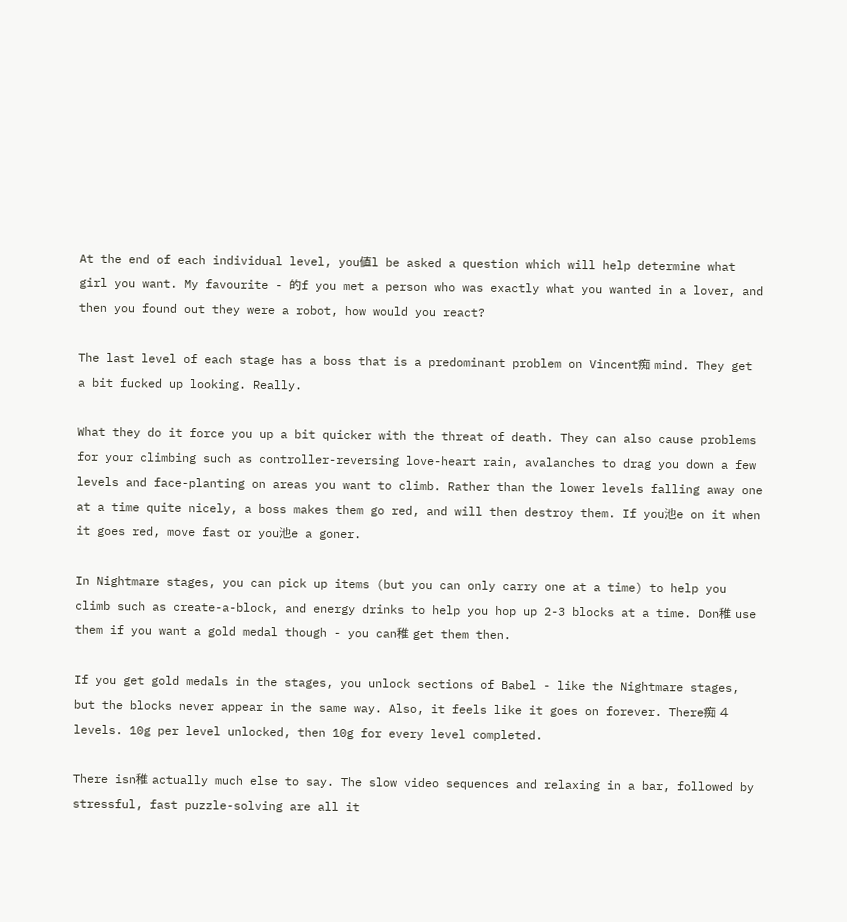At the end of each individual level, you値l be asked a question which will help determine what girl you want. My favourite - 的f you met a person who was exactly what you wanted in a lover, and then you found out they were a robot, how would you react?

The last level of each stage has a boss that is a predominant problem on Vincent痴 mind. They get a bit fucked up looking. Really.

What they do it force you up a bit quicker with the threat of death. They can also cause problems for your climbing such as controller-reversing love-heart rain, avalanches to drag you down a few levels and face-planting on areas you want to climb. Rather than the lower levels falling away one at a time quite nicely, a boss makes them go red, and will then destroy them. If you池e on it when it goes red, move fast or you池e a goner.

In Nightmare stages, you can pick up items (but you can only carry one at a time) to help you climb such as create-a-block, and energy drinks to help you hop up 2-3 blocks at a time. Don稚 use them if you want a gold medal though - you can稚 get them then.

If you get gold medals in the stages, you unlock sections of Babel - like the Nightmare stages, but the blocks never appear in the same way. Also, it feels like it goes on forever. There痴 4 levels. 10g per level unlocked, then 10g for every level completed.

There isn稚 actually much else to say. The slow video sequences and relaxing in a bar, followed by stressful, fast puzzle-solving are all it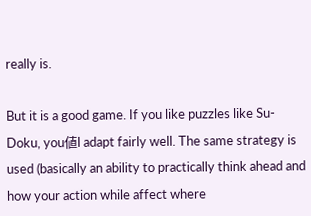really is.

But it is a good game. If you like puzzles like Su-Doku, you値l adapt fairly well. The same strategy is used (basically an ability to practically think ahead and how your action while affect where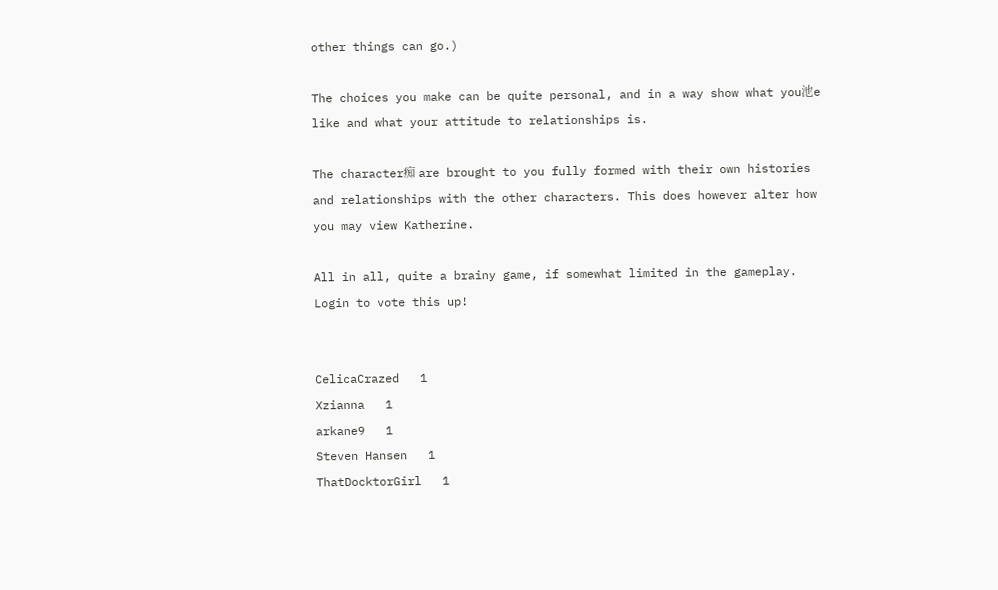other things can go.)

The choices you make can be quite personal, and in a way show what you池e like and what your attitude to relationships is.

The character痴 are brought to you fully formed with their own histories and relationships with the other characters. This does however alter how you may view Katherine.

All in all, quite a brainy game, if somewhat limited in the gameplay.
Login to vote this up!


CelicaCrazed   1
Xzianna   1
arkane9   1
Steven Hansen   1
ThatDocktorGirl   1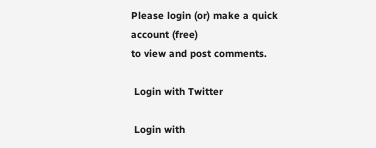Please login (or) make a quick account (free)
to view and post comments.

 Login with Twitter

 Login with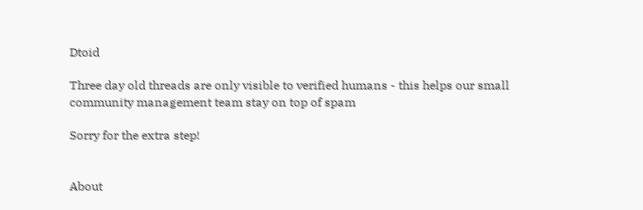Dtoid

Three day old threads are only visible to verified humans - this helps our small community management team stay on top of spam

Sorry for the extra step!


About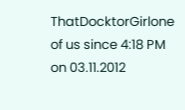ThatDocktorGirlone of us since 4:18 PM on 03.11.2012